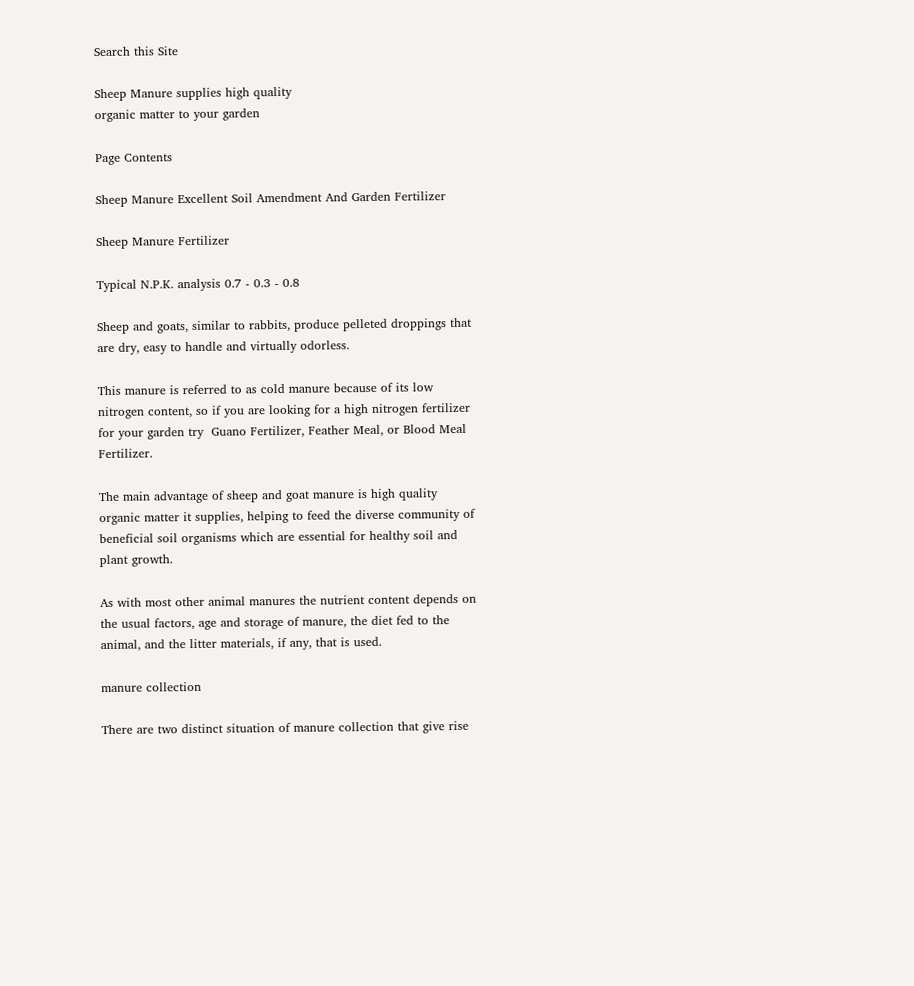Search this Site

Sheep Manure supplies high quality
organic matter to your garden

Page Contents

Sheep Manure Excellent Soil Amendment And Garden Fertilizer

Sheep Manure Fertilizer

Typical N.P.K. analysis 0.7 - 0.3 - 0.8

Sheep and goats, similar to rabbits, produce pelleted droppings that are dry, easy to handle and virtually odorless.

This manure is referred to as cold manure because of its low nitrogen content, so if you are looking for a high nitrogen fertilizer for your garden try  Guano Fertilizer, Feather Meal, or Blood Meal Fertilizer.

The main advantage of sheep and goat manure is high quality organic matter it supplies, helping to feed the diverse community of beneficial soil organisms which are essential for healthy soil and plant growth.

As with most other animal manures the nutrient content depends on the usual factors, age and storage of manure, the diet fed to the animal, and the litter materials, if any, that is used.

manure collection

There are two distinct situation of manure collection that give rise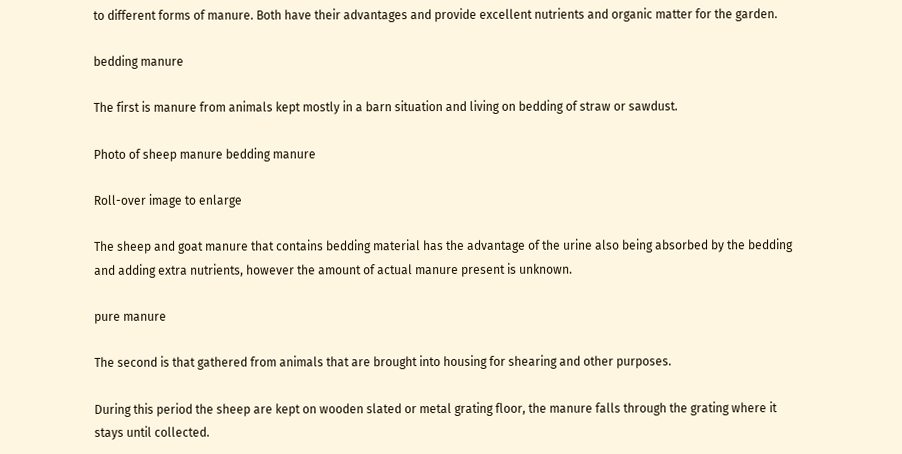to different forms of manure. Both have their advantages and provide excellent nutrients and organic matter for the garden.

bedding manure

The first is manure from animals kept mostly in a barn situation and living on bedding of straw or sawdust.

Photo of sheep manure bedding manure

Roll-over image to enlarge

The sheep and goat manure that contains bedding material has the advantage of the urine also being absorbed by the bedding and adding extra nutrients, however the amount of actual manure present is unknown.

pure manure

The second is that gathered from animals that are brought into housing for shearing and other purposes.

During this period the sheep are kept on wooden slated or metal grating floor, the manure falls through the grating where it stays until collected.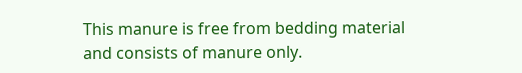This manure is free from bedding material and consists of manure only.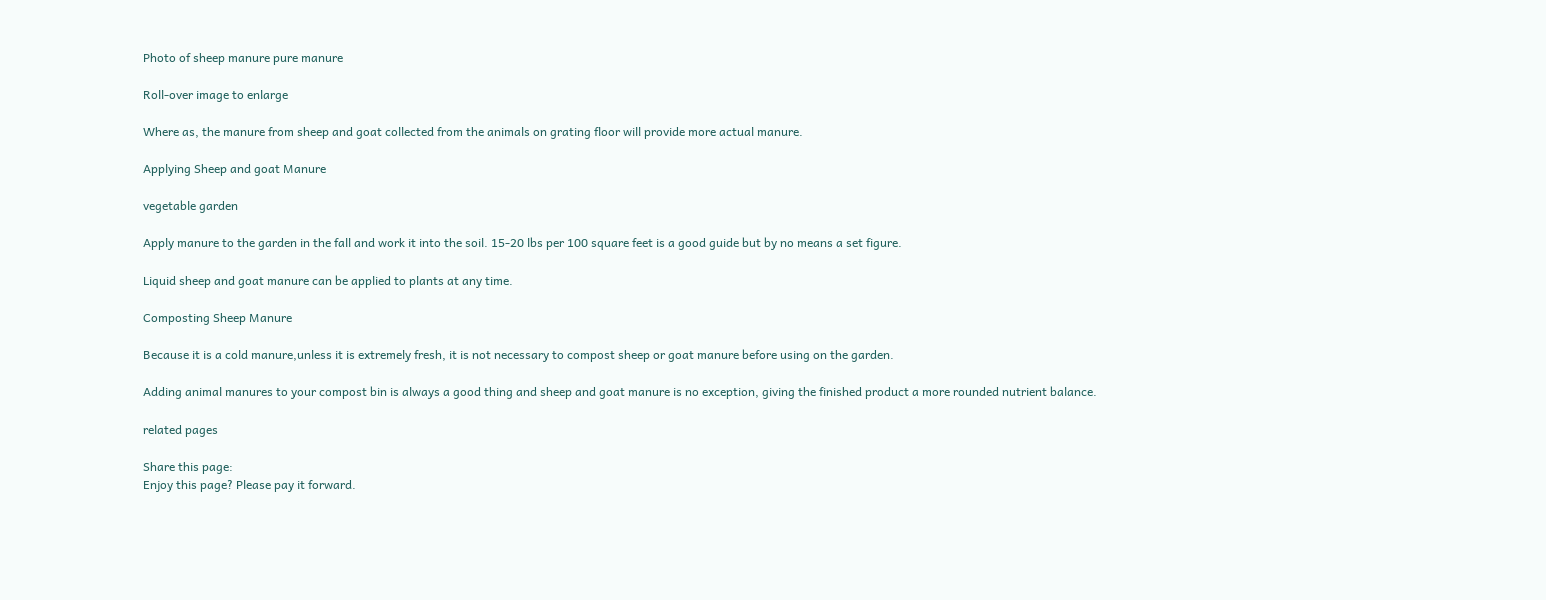Photo of sheep manure pure manure

Roll-over image to enlarge

Where as, the manure from sheep and goat collected from the animals on grating floor will provide more actual manure.

Applying Sheep and goat Manure

vegetable garden

Apply manure to the garden in the fall and work it into the soil. 15-20 lbs per 100 square feet is a good guide but by no means a set figure.

Liquid sheep and goat manure can be applied to plants at any time.

Composting Sheep Manure

Because it is a cold manure,unless it is extremely fresh, it is not necessary to compost sheep or goat manure before using on the garden.

Adding animal manures to your compost bin is always a good thing and sheep and goat manure is no exception, giving the finished product a more rounded nutrient balance.

related pages

Share this page:
Enjoy this page? Please pay it forward.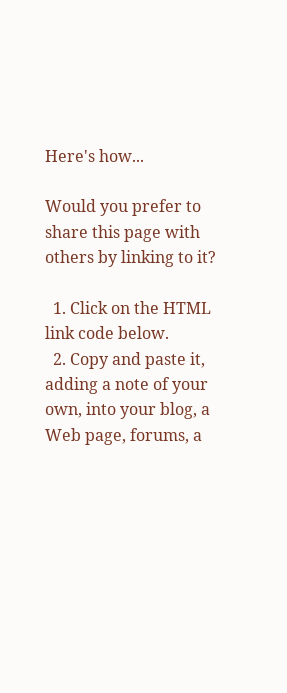Here's how...

Would you prefer to share this page with others by linking to it?

  1. Click on the HTML link code below.
  2. Copy and paste it, adding a note of your own, into your blog, a Web page, forums, a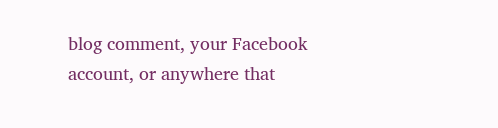blog comment, your Facebook account, or anywhere that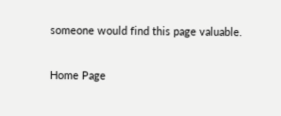someone would find this page valuable.

Home Page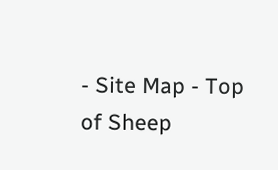- Site Map - Top of Sheep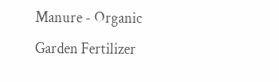Manure - Organic Garden Fertilizer